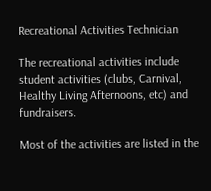Recreational Activities Technician

The recreational activities include student activities (clubs, Carnival, Healthy Living Afternoons, etc) and fundraisers.

Most of the activities are listed in the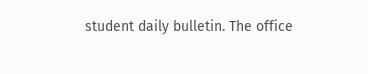student daily bulletin. The office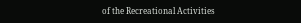of the Recreational Activities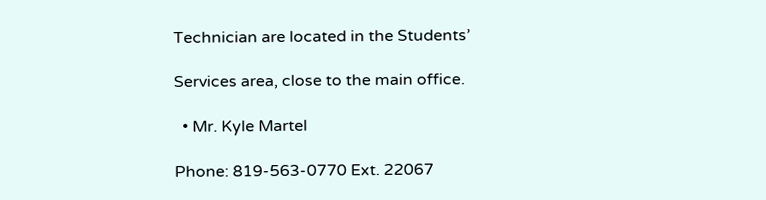Technician are located in the Students’

Services area, close to the main office.

  • Mr. Kyle Martel

Phone: 819-563-0770 Ext. 22067